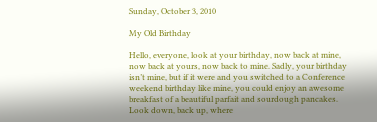Sunday, October 3, 2010

My Old Birthday

Hello, everyone, look at your birthday, now back at mine, now back at yours, now back to mine. Sadly, your birthday isn’t mine, but if it were and you switched to a Conference weekend birthday like mine, you could enjoy an awesome breakfast of a beautiful parfait and sourdough pancakes. Look down, back up, where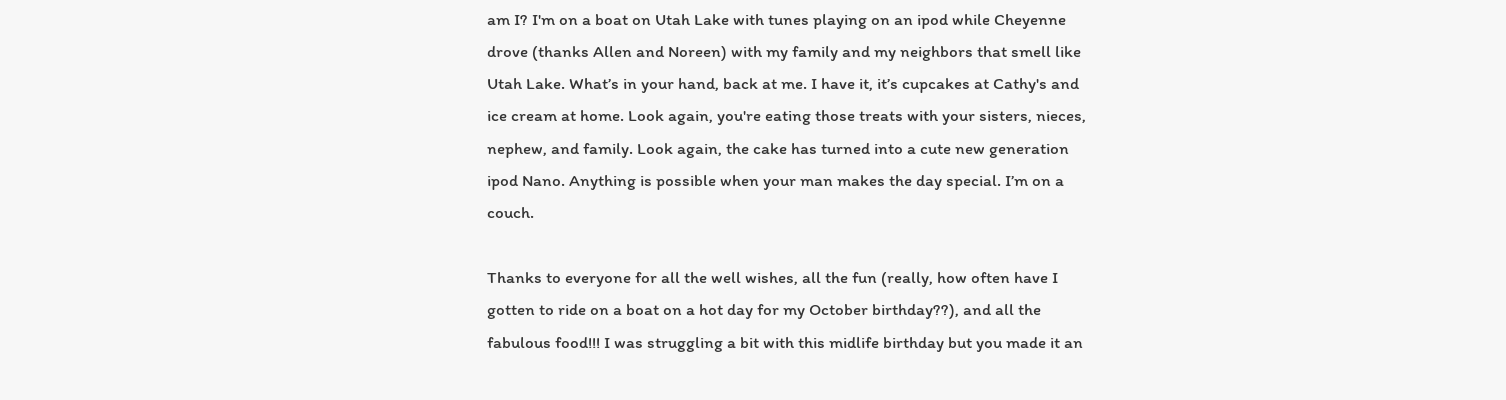am I? I'm on a boat on Utah Lake with tunes playing on an ipod while Cheyenne drove (thanks Allen and Noreen) with my family and my neighbors that smell like Utah Lake. What’s in your hand, back at me. I have it, it’s cupcakes at Cathy's and ice cream at home. Look again, you're eating those treats with your sisters, nieces, nephew, and family. Look again, the cake has turned into a cute new generation ipod Nano. Anything is possible when your man makes the day special. I’m on a couch.

Thanks to everyone for all the well wishes, all the fun (really, how often have I gotten to ride on a boat on a hot day for my October birthday??), and all the fabulous food!!! I was struggling a bit with this midlife birthday but you made it an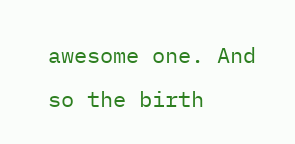awesome one. And so the birth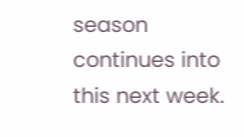season continues into this next week.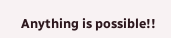Anything is possible!!